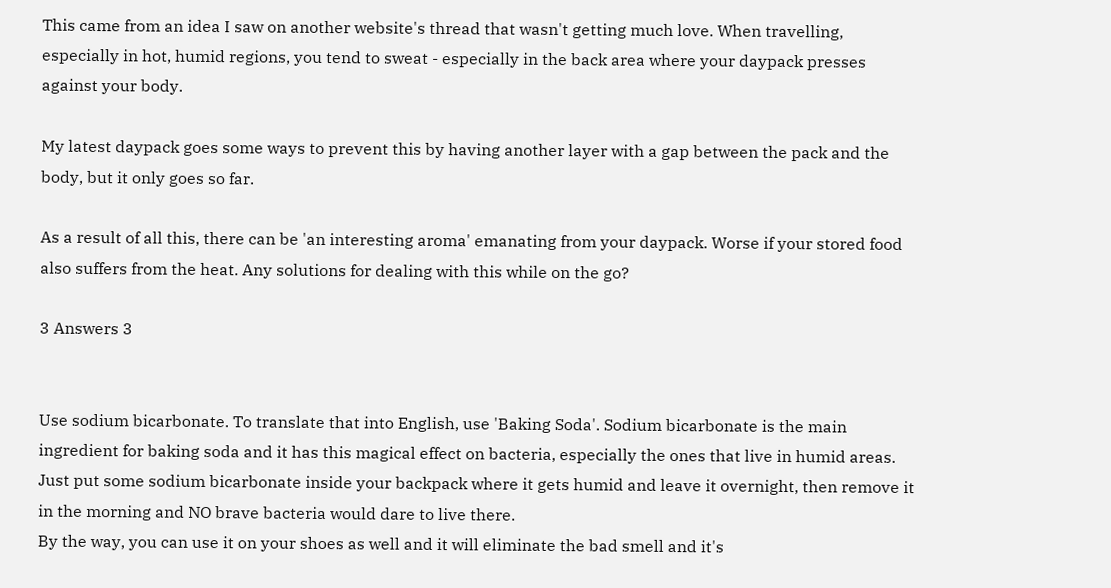This came from an idea I saw on another website's thread that wasn't getting much love. When travelling, especially in hot, humid regions, you tend to sweat - especially in the back area where your daypack presses against your body.

My latest daypack goes some ways to prevent this by having another layer with a gap between the pack and the body, but it only goes so far.

As a result of all this, there can be 'an interesting aroma' emanating from your daypack. Worse if your stored food also suffers from the heat. Any solutions for dealing with this while on the go?

3 Answers 3


Use sodium bicarbonate. To translate that into English, use 'Baking Soda'. Sodium bicarbonate is the main ingredient for baking soda and it has this magical effect on bacteria, especially the ones that live in humid areas. Just put some sodium bicarbonate inside your backpack where it gets humid and leave it overnight, then remove it in the morning and NO brave bacteria would dare to live there.
By the way, you can use it on your shoes as well and it will eliminate the bad smell and it's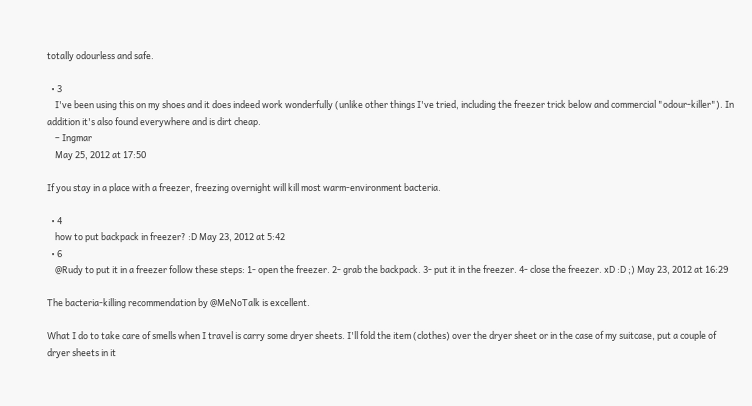totally odourless and safe.

  • 3
    I've been using this on my shoes and it does indeed work wonderfully (unlike other things I've tried, including the freezer trick below and commercial "odour-killer"). In addition it's also found everywhere and is dirt cheap.
    – Ingmar
    May 25, 2012 at 17:50

If you stay in a place with a freezer, freezing overnight will kill most warm-environment bacteria.

  • 4
    how to put backpack in freezer? :D May 23, 2012 at 5:42
  • 6
    @Rudy to put it in a freezer follow these steps: 1- open the freezer. 2- grab the backpack. 3- put it in the freezer. 4- close the freezer. xD :D ;) May 23, 2012 at 16:29

The bacteria-killing recommendation by @MeNoTalk is excellent.

What I do to take care of smells when I travel is carry some dryer sheets. I'll fold the item (clothes) over the dryer sheet or in the case of my suitcase, put a couple of dryer sheets in it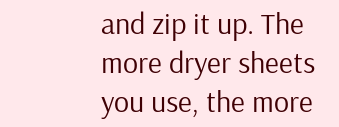and zip it up. The more dryer sheets you use, the more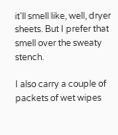it'll smell like, well, dryer sheets. But I prefer that smell over the sweaty stench.

I also carry a couple of packets of wet wipes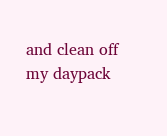and clean off my daypack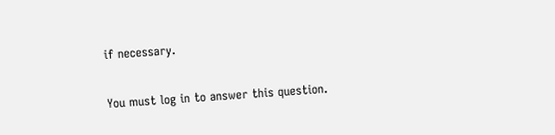if necessary.

You must log in to answer this question.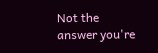Not the answer you're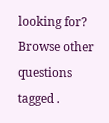looking for? Browse other questions tagged .